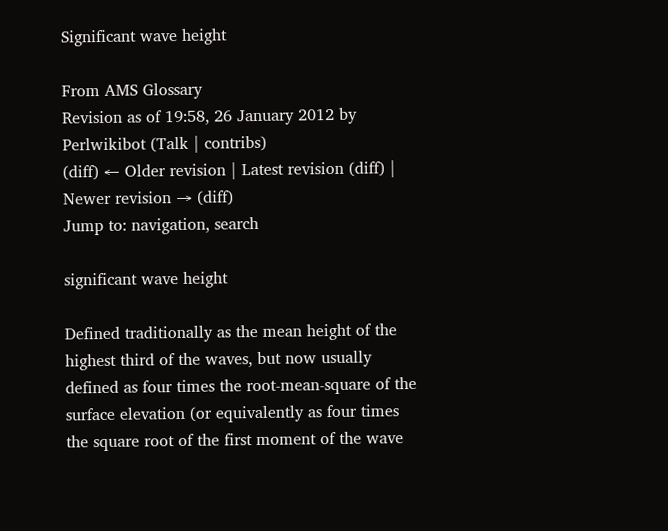Significant wave height

From AMS Glossary
Revision as of 19:58, 26 January 2012 by Perlwikibot (Talk | contribs)
(diff) ← Older revision | Latest revision (diff) | Newer revision → (diff)
Jump to: navigation, search

significant wave height

Defined traditionally as the mean height of the highest third of the waves, but now usually defined as four times the root-mean-square of the surface elevation (or equivalently as four times the square root of the first moment of the wave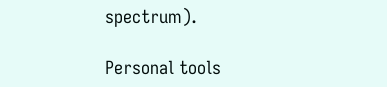spectrum).

Personal tools